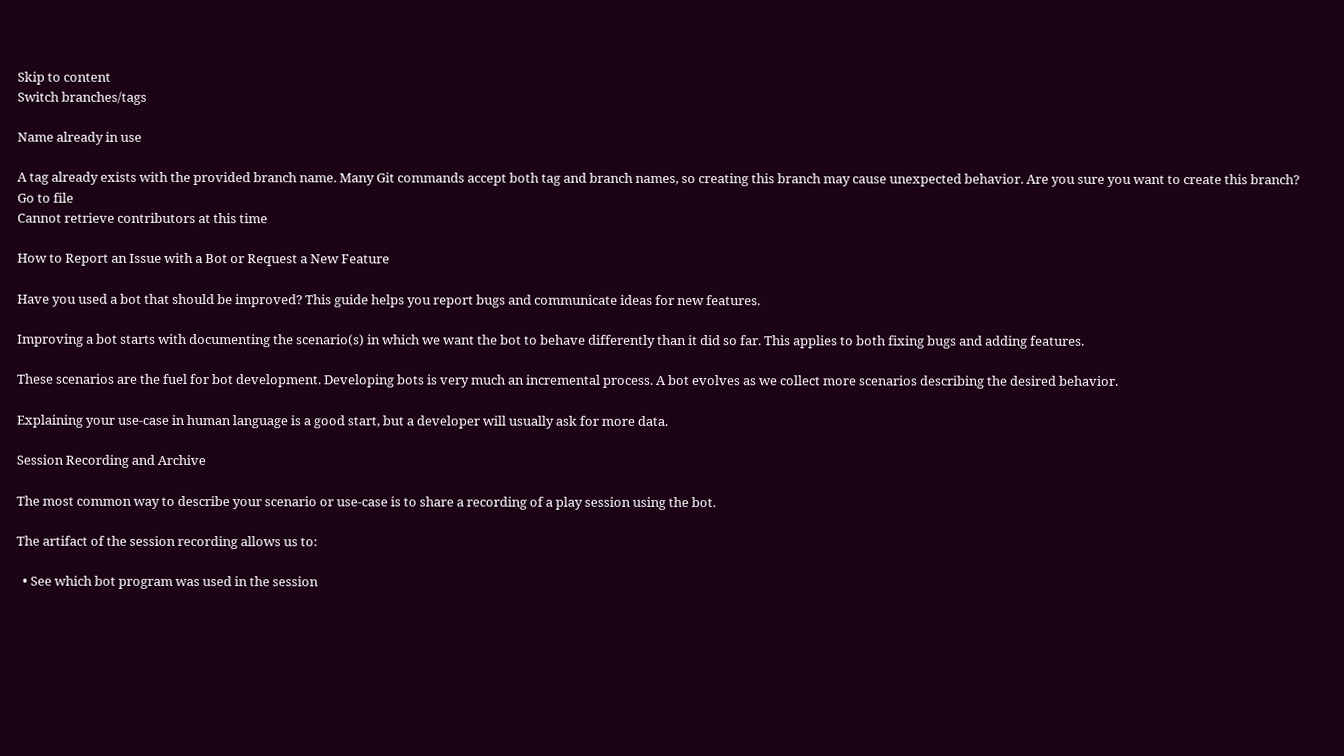Skip to content
Switch branches/tags

Name already in use

A tag already exists with the provided branch name. Many Git commands accept both tag and branch names, so creating this branch may cause unexpected behavior. Are you sure you want to create this branch?
Go to file
Cannot retrieve contributors at this time

How to Report an Issue with a Bot or Request a New Feature

Have you used a bot that should be improved? This guide helps you report bugs and communicate ideas for new features.

Improving a bot starts with documenting the scenario(s) in which we want the bot to behave differently than it did so far. This applies to both fixing bugs and adding features.

These scenarios are the fuel for bot development. Developing bots is very much an incremental process. A bot evolves as we collect more scenarios describing the desired behavior.

Explaining your use-case in human language is a good start, but a developer will usually ask for more data.

Session Recording and Archive

The most common way to describe your scenario or use-case is to share a recording of a play session using the bot.

The artifact of the session recording allows us to:

  • See which bot program was used in the session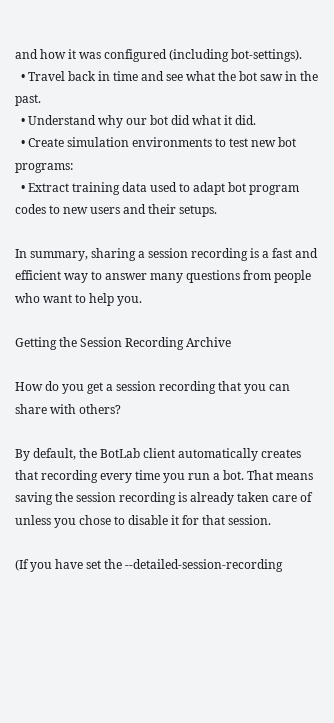and how it was configured (including bot-settings).
  • Travel back in time and see what the bot saw in the past.
  • Understand why our bot did what it did.
  • Create simulation environments to test new bot programs:
  • Extract training data used to adapt bot program codes to new users and their setups.

In summary, sharing a session recording is a fast and efficient way to answer many questions from people who want to help you.

Getting the Session Recording Archive

How do you get a session recording that you can share with others?

By default, the BotLab client automatically creates that recording every time you run a bot. That means saving the session recording is already taken care of unless you chose to disable it for that session.

(If you have set the --detailed-session-recording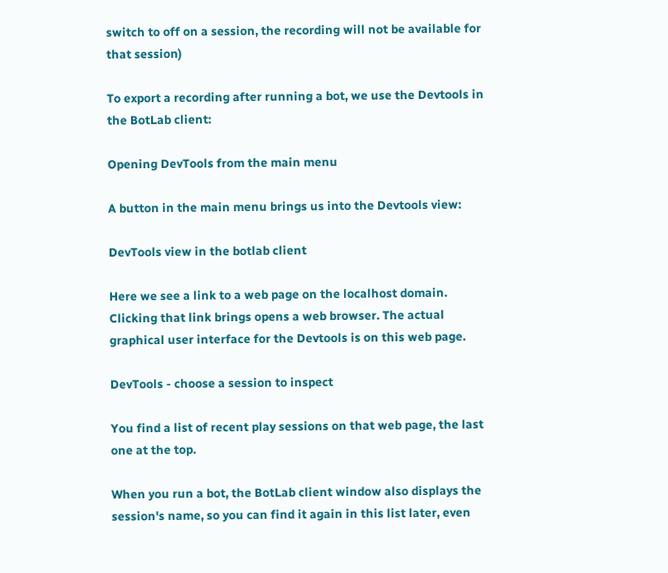switch to off on a session, the recording will not be available for that session)

To export a recording after running a bot, we use the Devtools in the BotLab client:

Opening DevTools from the main menu

A button in the main menu brings us into the Devtools view:

DevTools view in the botlab client

Here we see a link to a web page on the localhost domain. Clicking that link brings opens a web browser. The actual graphical user interface for the Devtools is on this web page.

DevTools - choose a session to inspect

You find a list of recent play sessions on that web page, the last one at the top.

When you run a bot, the BotLab client window also displays the session's name, so you can find it again in this list later, even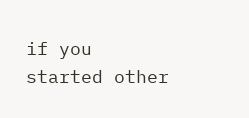if you started other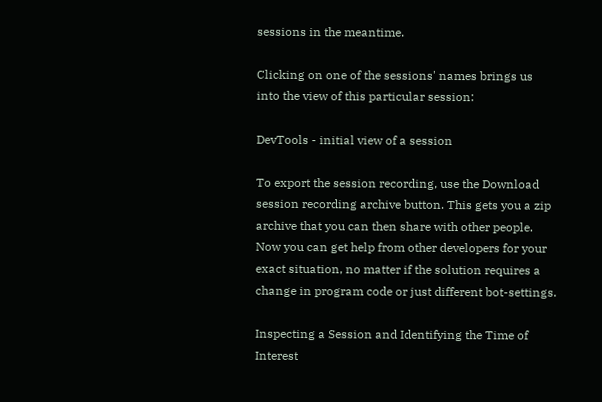sessions in the meantime.

Clicking on one of the sessions' names brings us into the view of this particular session:

DevTools - initial view of a session

To export the session recording, use the Download session recording archive button. This gets you a zip archive that you can then share with other people. Now you can get help from other developers for your exact situation, no matter if the solution requires a change in program code or just different bot-settings.

Inspecting a Session and Identifying the Time of Interest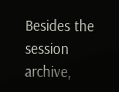Besides the session archive,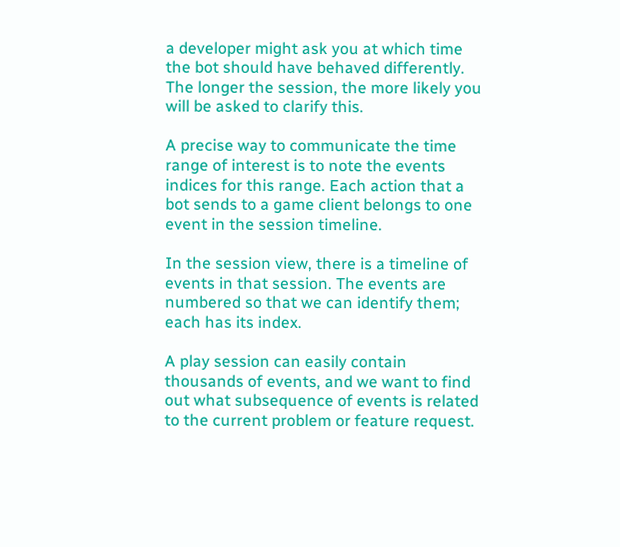a developer might ask you at which time the bot should have behaved differently. The longer the session, the more likely you will be asked to clarify this.

A precise way to communicate the time range of interest is to note the events indices for this range. Each action that a bot sends to a game client belongs to one event in the session timeline.

In the session view, there is a timeline of events in that session. The events are numbered so that we can identify them; each has its index.

A play session can easily contain thousands of events, and we want to find out what subsequence of events is related to the current problem or feature request.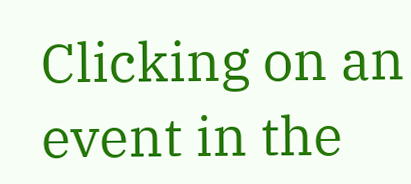Clicking on an event in the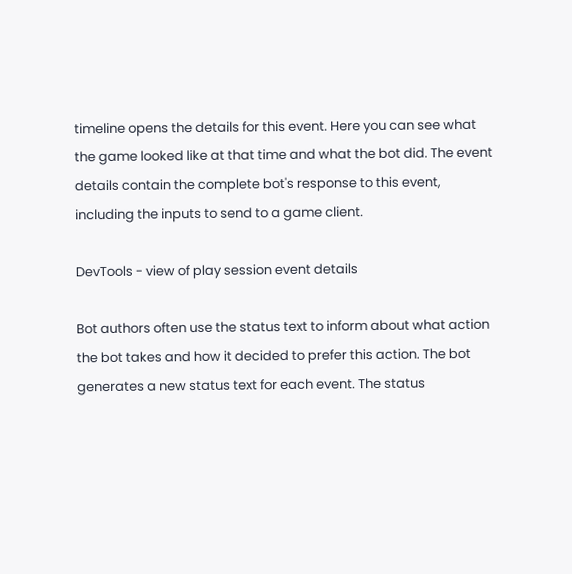timeline opens the details for this event. Here you can see what the game looked like at that time and what the bot did. The event details contain the complete bot's response to this event, including the inputs to send to a game client.

DevTools - view of play session event details

Bot authors often use the status text to inform about what action the bot takes and how it decided to prefer this action. The bot generates a new status text for each event. The status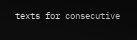texts for consecutive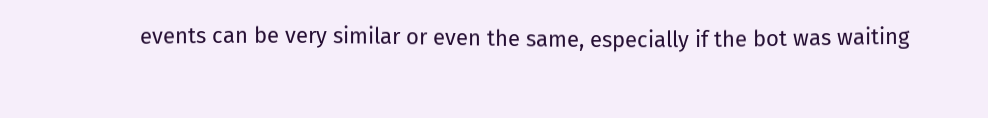events can be very similar or even the same, especially if the bot was waiting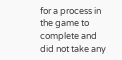for a process in the game to complete and did not take any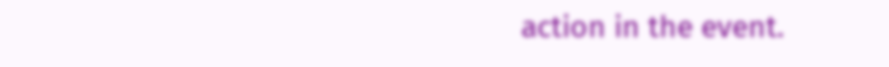action in the event.